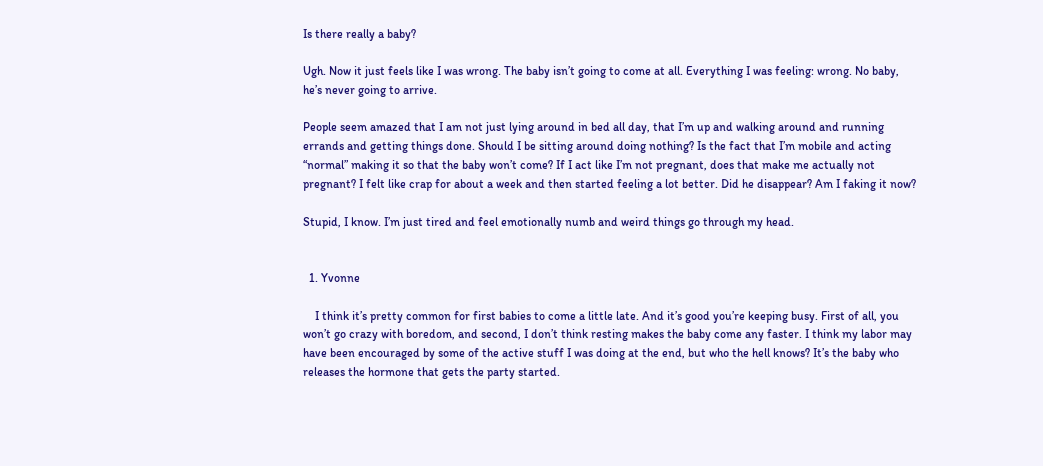Is there really a baby?

Ugh. Now it just feels like I was wrong. The baby isn’t going to come at all. Everything I was feeling: wrong. No baby, he’s never going to arrive.

People seem amazed that I am not just lying around in bed all day, that I’m up and walking around and running errands and getting things done. Should I be sitting around doing nothing? Is the fact that I’m mobile and acting “normal” making it so that the baby won’t come? If I act like I’m not pregnant, does that make me actually not pregnant? I felt like crap for about a week and then started feeling a lot better. Did he disappear? Am I faking it now?

Stupid, I know. I’m just tired and feel emotionally numb and weird things go through my head.


  1. Yvonne

    I think it’s pretty common for first babies to come a little late. And it’s good you’re keeping busy. First of all, you won’t go crazy with boredom, and second, I don’t think resting makes the baby come any faster. I think my labor may have been encouraged by some of the active stuff I was doing at the end, but who the hell knows? It’s the baby who releases the hormone that gets the party started.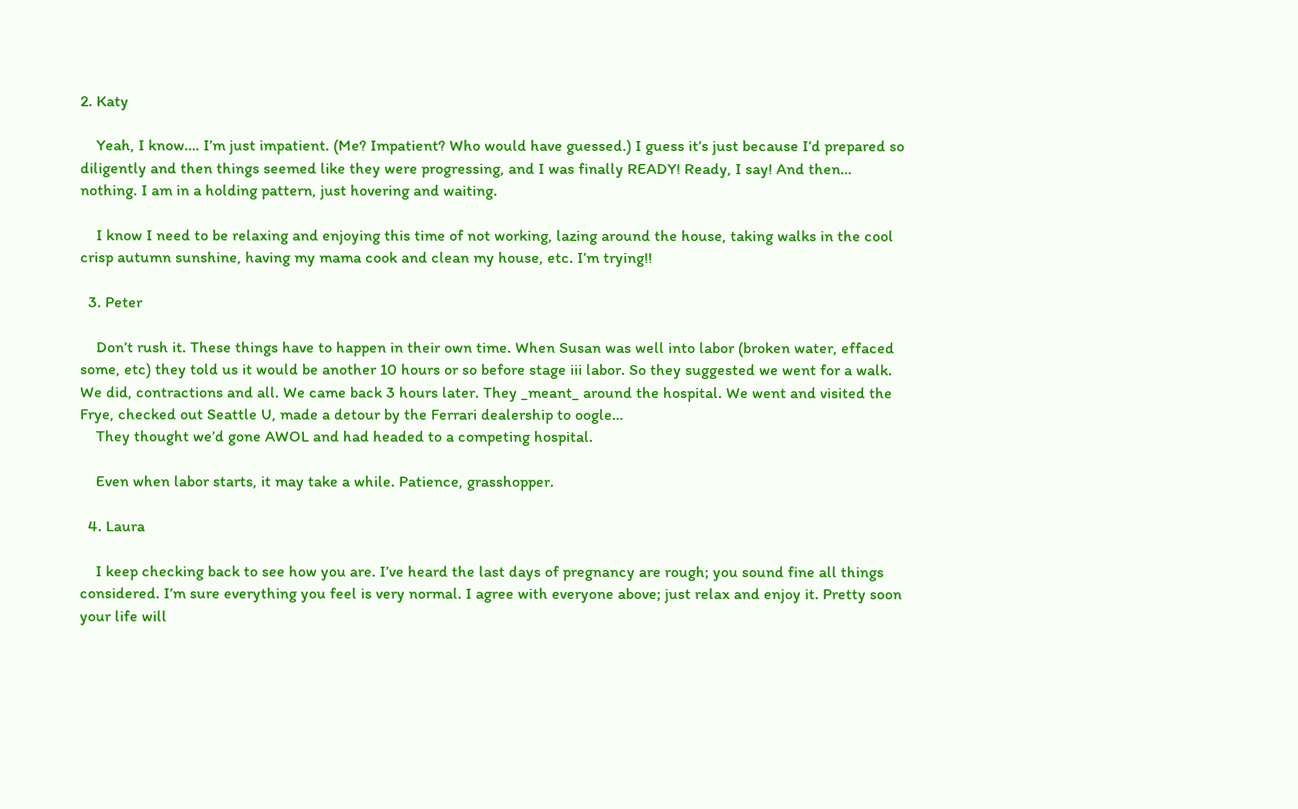2. Katy

    Yeah, I know…. I’m just impatient. (Me? Impatient? Who would have guessed.) I guess it’s just because I’d prepared so diligently and then things seemed like they were progressing, and I was finally READY! Ready, I say! And then… nothing. I am in a holding pattern, just hovering and waiting.

    I know I need to be relaxing and enjoying this time of not working, lazing around the house, taking walks in the cool crisp autumn sunshine, having my mama cook and clean my house, etc. I’m trying!!

  3. Peter

    Don’t rush it. These things have to happen in their own time. When Susan was well into labor (broken water, effaced some, etc) they told us it would be another 10 hours or so before stage iii labor. So they suggested we went for a walk. We did, contractions and all. We came back 3 hours later. They _meant_ around the hospital. We went and visited the Frye, checked out Seattle U, made a detour by the Ferrari dealership to oogle…
    They thought we’d gone AWOL and had headed to a competing hospital.

    Even when labor starts, it may take a while. Patience, grasshopper.

  4. Laura

    I keep checking back to see how you are. I’ve heard the last days of pregnancy are rough; you sound fine all things considered. I’m sure everything you feel is very normal. I agree with everyone above; just relax and enjoy it. Pretty soon your life will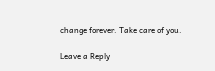change forever. Take care of you.

Leave a Reply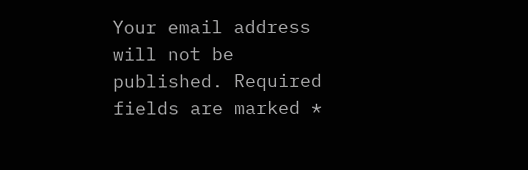Your email address will not be published. Required fields are marked *